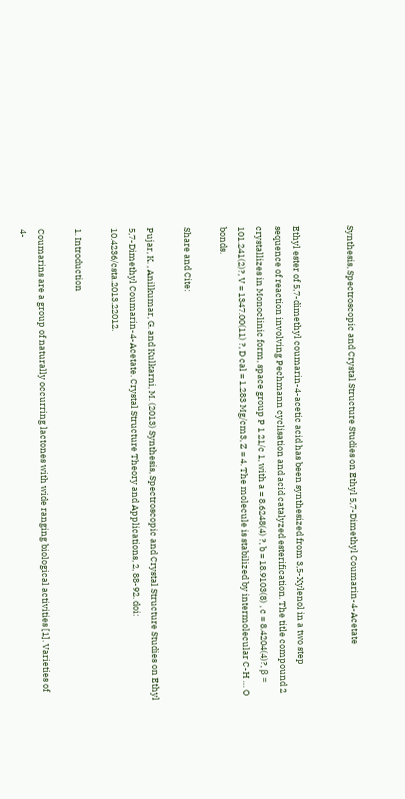Synthesis, Spectroscopic and Crystal Structure Studies on Ethyl 5,7-Dimethyl Coumarin-4-Acetate


Ethyl ester of 5,7-dimethyl coumarin-4-acetic acid has been synthesized from 3,5-Xylenol in a two step sequence of reaction involving Pechmann cyclisation and acid catalyzed esterification. The title compound 2 crystallizes in Monoclinic form, space group P 1 21/c 1, with a = 8.6248(4) ?, b = 18.9103(8) , c = 8.4204(4)?, β = 101.241(2)?, V = 1347.00(11) ?, D cal = 1.283 Mg/cm3, Z = 4. The molecule is stabilized by intermolecular C-H … O bonds.

Share and Cite:

Pujar, K. , Anilkumar, G. and Kulkarni, M. (2013) Synthesis, Spectroscopic and Crystal Structure Studies on Ethyl 5,7-Dimethyl Coumarin-4-Acetate. Crystal Structure Theory and Applications, 2, 88-92. doi: 10.4236/csta.2013.22012.

1. Introduction

Coumarins are a group of naturally occurring lactones with wide ranging biological activities [1]. Varieties of 4-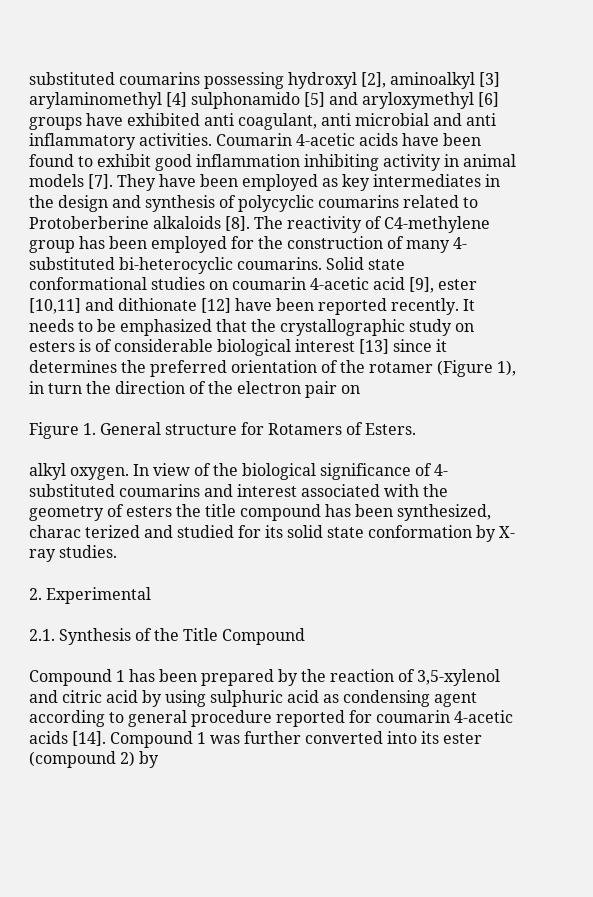substituted coumarins possessing hydroxyl [2], aminoalkyl [3] arylaminomethyl [4] sulphonamido [5] and aryloxymethyl [6] groups have exhibited anti coagulant, anti microbial and anti inflammatory activities. Coumarin 4-acetic acids have been found to exhibit good inflammation inhibiting activity in animal models [7]. They have been employed as key intermediates in the design and synthesis of polycyclic coumarins related to Protoberberine alkaloids [8]. The reactivity of C4-methylene group has been employed for the construction of many 4-substituted bi-heterocyclic coumarins. Solid state conformational studies on coumarin 4-acetic acid [9], ester [10,11] and dithionate [12] have been reported recently. It needs to be emphasized that the crystallographic study on esters is of considerable biological interest [13] since it determines the preferred orientation of the rotamer (Figure 1), in turn the direction of the electron pair on

Figure 1. General structure for Rotamers of Esters.

alkyl oxygen. In view of the biological significance of 4-substituted coumarins and interest associated with the geometry of esters the title compound has been synthesized, charac terized and studied for its solid state conformation by X-ray studies.

2. Experimental

2.1. Synthesis of the Title Compound

Compound 1 has been prepared by the reaction of 3,5-xylenol and citric acid by using sulphuric acid as condensing agent according to general procedure reported for coumarin 4-acetic acids [14]. Compound 1 was further converted into its ester (compound 2) by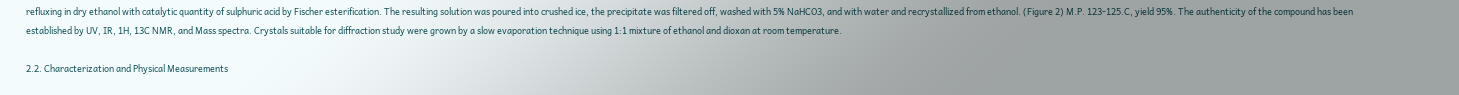refluxing in dry ethanol with catalytic quantity of sulphuric acid by Fischer esterification. The resulting solution was poured into crushed ice, the precipitate was filtered off, washed with 5% NaHCO3, and with water and recrystallized from ethanol. (Figure 2) M.P. 123-125.C, yield 95%. The authenticity of the compound has been established by UV, IR, 1H, 13C NMR, and Mass spectra. Crystals suitable for diffraction study were grown by a slow evaporation technique using 1:1 mixture of ethanol and dioxan at room temperature.

2.2. Characterization and Physical Measurements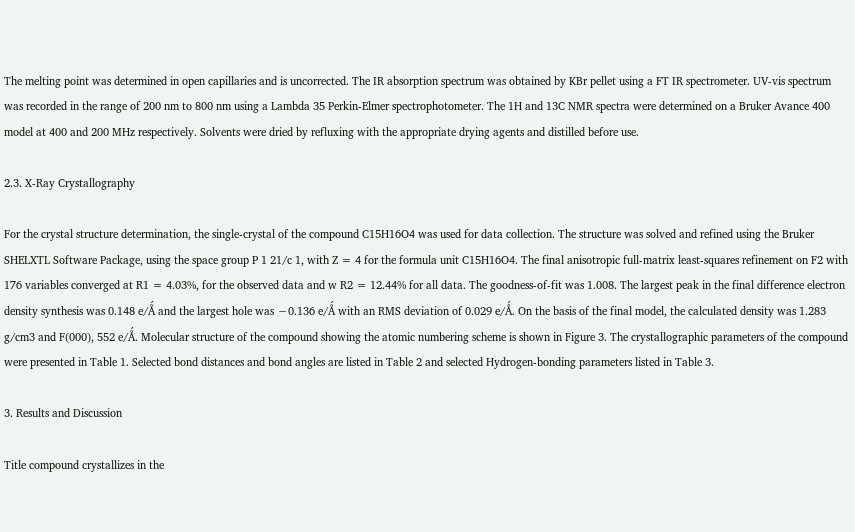The melting point was determined in open capillaries and is uncorrected. The IR absorption spectrum was obtained by KBr pellet using a FT IR spectrometer. UV-vis spectrum was recorded in the range of 200 nm to 800 nm using a Lambda 35 Perkin-Elmer spectrophotometer. The 1H and 13C NMR spectra were determined on a Bruker Avance 400 model at 400 and 200 MHz respectively. Solvents were dried by refluxing with the appropriate drying agents and distilled before use.

2.3. X-Ray Crystallography

For the crystal structure determination, the single-crystal of the compound C15H16O4 was used for data collection. The structure was solved and refined using the Bruker SHELXTL Software Package, using the space group P 1 21/c 1, with Z = 4 for the formula unit C15H16O4. The final anisotropic full-matrix least-squares refinement on F2 with 176 variables converged at R1 = 4.03%, for the observed data and w R2 = 12.44% for all data. The goodness-of-fit was 1.008. The largest peak in the final difference electron density synthesis was 0.148 e/Ǻ and the largest hole was −0.136 e/Ǻ with an RMS deviation of 0.029 e/Ǻ. On the basis of the final model, the calculated density was 1.283 g/cm3 and F(000), 552 e/Ǻ. Molecular structure of the compound showing the atomic numbering scheme is shown in Figure 3. The crystallographic parameters of the compound were presented in Table 1. Selected bond distances and bond angles are listed in Table 2 and selected Hydrogen-bonding parameters listed in Table 3.

3. Results and Discussion

Title compound crystallizes in the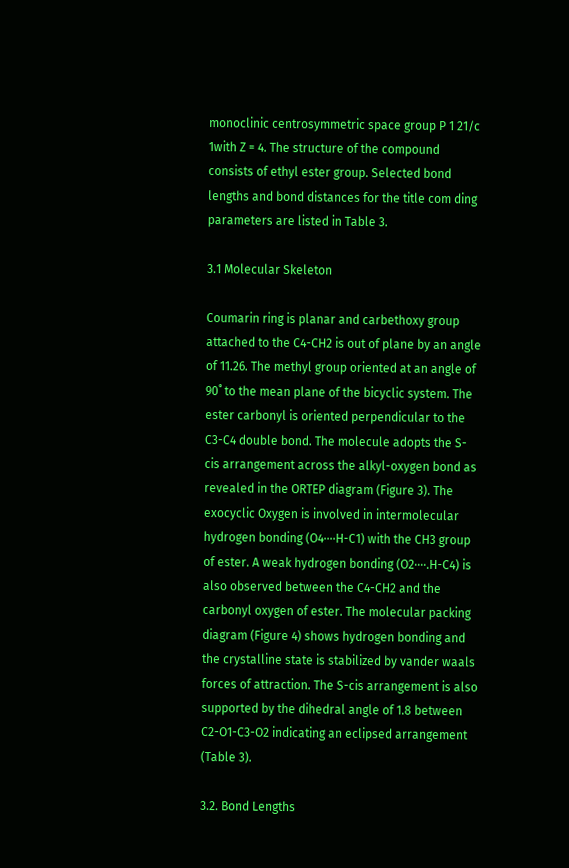monoclinic centrosymmetric space group P 1 21/c 1with Z = 4. The structure of the compound consists of ethyl ester group. Selected bond lengths and bond distances for the title com ding parameters are listed in Table 3.

3.1 Molecular Skeleton

Coumarin ring is planar and carbethoxy group attached to the C4-CH2 is out of plane by an angle of 11.26. The methyl group oriented at an angle of 90˚ to the mean plane of the bicyclic system. The ester carbonyl is oriented perpendicular to the C3-C4 double bond. The molecule adopts the S-cis arrangement across the alkyl-oxygen bond as revealed in the ORTEP diagram (Figure 3). The exocyclic Oxygen is involved in intermolecular hydrogen bonding (O4····H-C1) with the CH3 group of ester. A weak hydrogen bonding (O2····.H-C4) is also observed between the C4-CH2 and the carbonyl oxygen of ester. The molecular packing diagram (Figure 4) shows hydrogen bonding and the crystalline state is stabilized by vander waals forces of attraction. The S-cis arrangement is also supported by the dihedral angle of 1.8 between C2-O1-C3-O2 indicating an eclipsed arrangement (Table 3).

3.2. Bond Lengths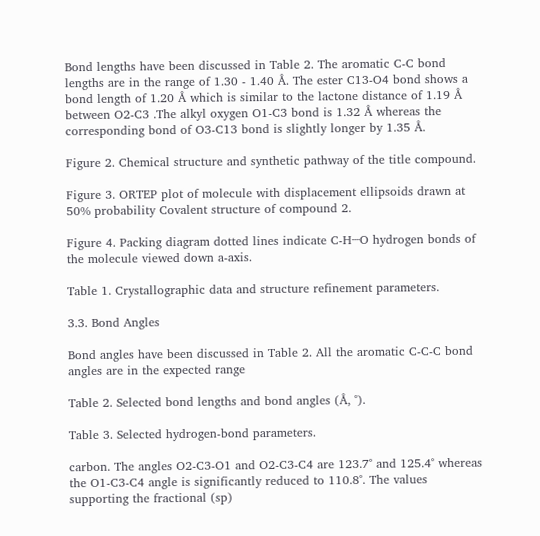Bond lengths have been discussed in Table 2. The aromatic C-C bond lengths are in the range of 1.30 - 1.40 Å. The ester C13-O4 bond shows a bond length of 1.20 Å which is similar to the lactone distance of 1.19 Å between O2-C3 .The alkyl oxygen O1-C3 bond is 1.32 Å whereas the corresponding bond of O3-C13 bond is slightly longer by 1.35 Å.

Figure 2. Chemical structure and synthetic pathway of the title compound.

Figure 3. ORTEP plot of molecule with displacement ellipsoids drawn at 50% probability Covalent structure of compound 2.

Figure 4. Packing diagram dotted lines indicate C-H····O hydrogen bonds of the molecule viewed down a-axis.

Table 1. Crystallographic data and structure refinement parameters.

3.3. Bond Angles

Bond angles have been discussed in Table 2. All the aromatic C-C-C bond angles are in the expected range

Table 2. Selected bond lengths and bond angles (Å, ˚).

Table 3. Selected hydrogen-bond parameters.

carbon. The angles O2-C3-O1 and O2-C3-C4 are 123.7˚ and 125.4˚ whereas the O1-C3-C4 angle is significantly reduced to 110.8˚. The values supporting the fractional (sp)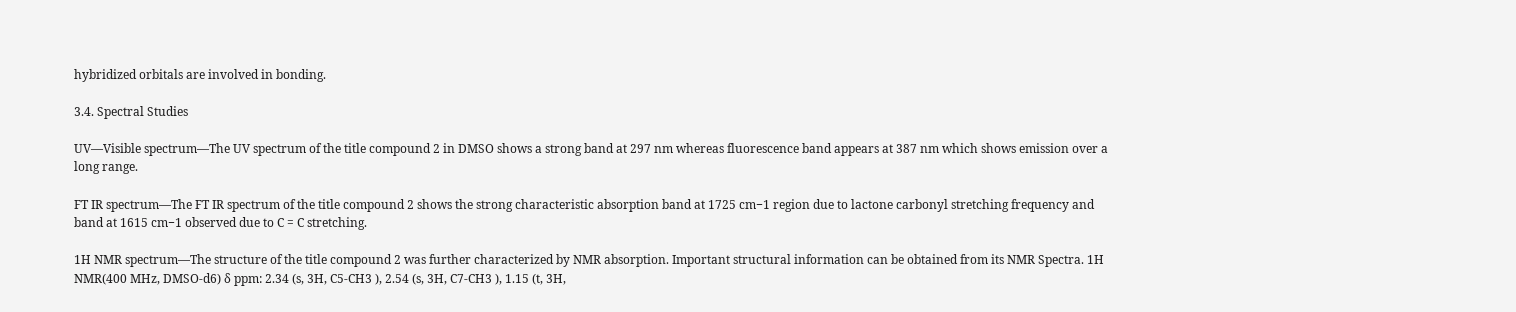hybridized orbitals are involved in bonding.

3.4. Spectral Studies

UV—Visible spectrum—The UV spectrum of the title compound 2 in DMSO shows a strong band at 297 nm whereas fluorescence band appears at 387 nm which shows emission over a long range.

FT IR spectrum—The FT IR spectrum of the title compound 2 shows the strong characteristic absorption band at 1725 cm−1 region due to lactone carbonyl stretching frequency and band at 1615 cm−1 observed due to C = C stretching.

1H NMR spectrum—The structure of the title compound 2 was further characterized by NMR absorption. Important structural information can be obtained from its NMR Spectra. 1H NMR(400 MHz, DMSO-d6) δ ppm: 2.34 (s, 3H, C5-CH3 ), 2.54 (s, 3H, C7-CH3 ), 1.15 (t, 3H,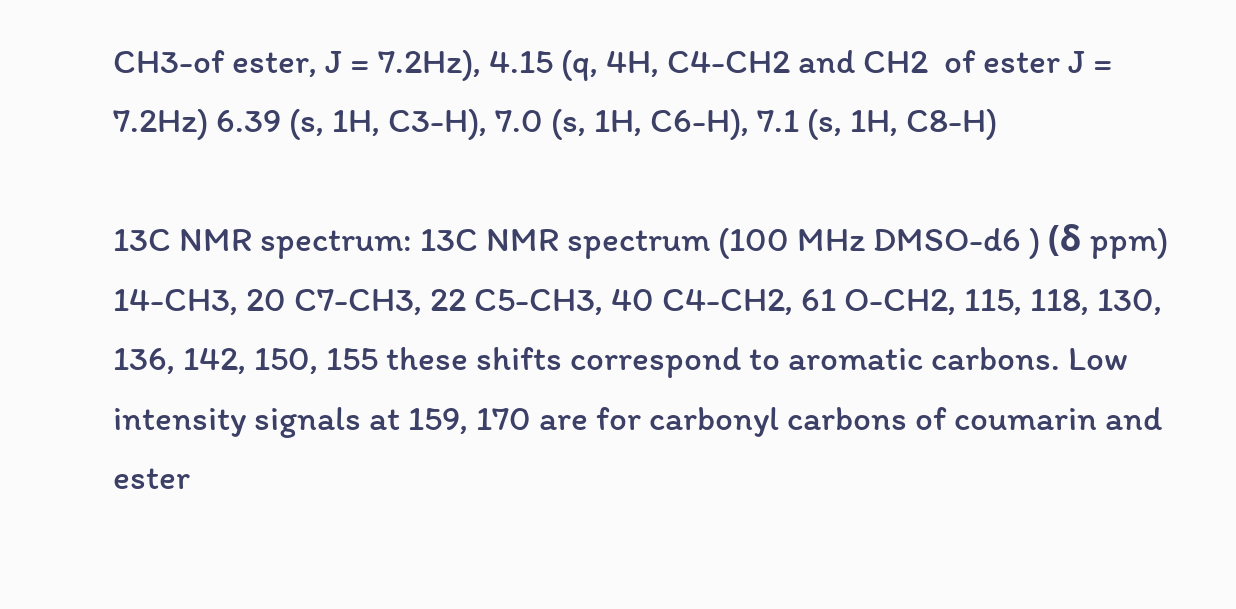CH3-of ester, J = 7.2Hz), 4.15 (q, 4H, C4-CH2 and CH2  of ester J = 7.2Hz) 6.39 (s, 1H, C3-H), 7.0 (s, 1H, C6-H), 7.1 (s, 1H, C8-H)

13C NMR spectrum: 13C NMR spectrum (100 MHz DMSO-d6 ) (δ ppm) 14-CH3, 20 C7-CH3, 22 C5-CH3, 40 C4-CH2, 61 O-CH2, 115, 118, 130, 136, 142, 150, 155 these shifts correspond to aromatic carbons. Low intensity signals at 159, 170 are for carbonyl carbons of coumarin and ester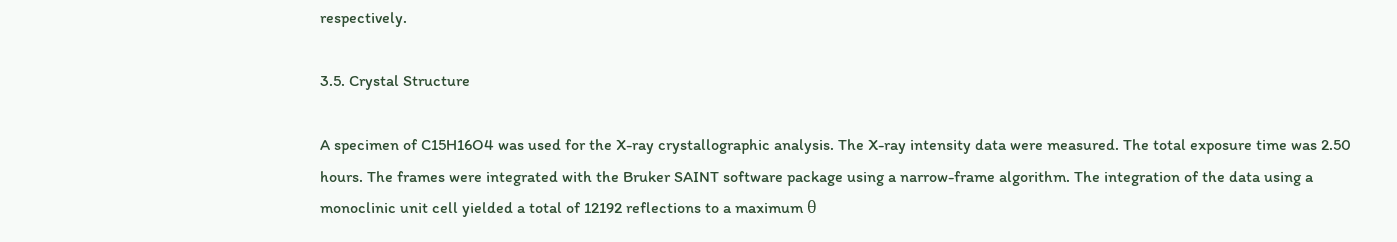respectively.

3.5. Crystal Structure

A specimen of C15H16O4 was used for the X-ray crystallographic analysis. The X-ray intensity data were measured. The total exposure time was 2.50 hours. The frames were integrated with the Bruker SAINT software package using a narrow-frame algorithm. The integration of the data using a monoclinic unit cell yielded a total of 12192 reflections to a maximum θ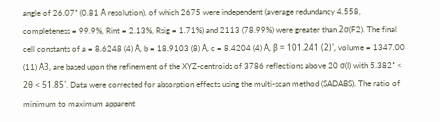angle of 26.07˚ (0.81 Å resolution), of which 2675 were independent (average redundancy 4.558, completeness = 99.9%, Rint = 2.13%, Rsig = 1.71%) and 2113 (78.99%) were greater than 2σ(F2). The final cell constants of a = 8.6248 (4) Å, b = 18.9103 (8) Å, c = 8.4204 (4) Å, β = 101.241 (2)˚, volume = 1347.00 (11) Å3, are based upon the refinement of the XYZ-centroids of 3786 reflections above 20 σ(I) with 5.382˚ < 2θ < 51.85˚. Data were corrected for absorption effects using the multi-scan method (SADABS). The ratio of minimum to maximum apparent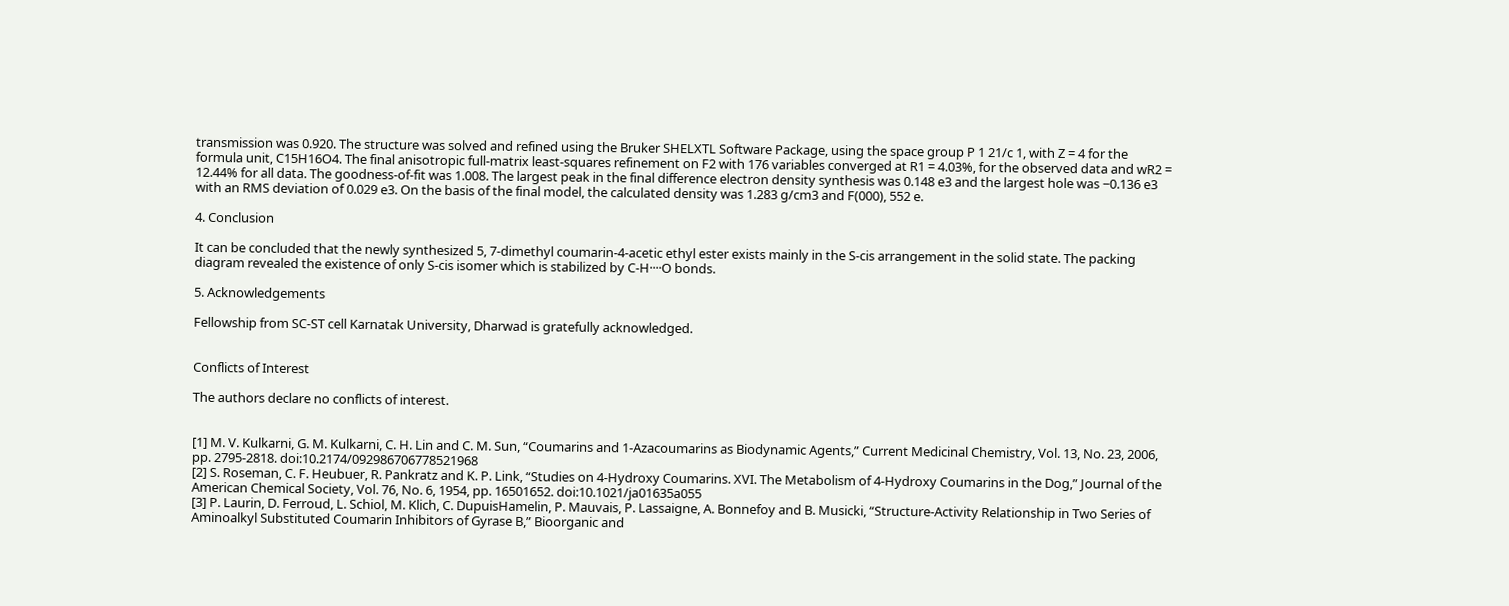transmission was 0.920. The structure was solved and refined using the Bruker SHELXTL Software Package, using the space group P 1 21/c 1, with Z = 4 for the formula unit, C15H16O4. The final anisotropic full-matrix least-squares refinement on F2 with 176 variables converged at R1 = 4.03%, for the observed data and wR2 = 12.44% for all data. The goodness-of-fit was 1.008. The largest peak in the final difference electron density synthesis was 0.148 e3 and the largest hole was −0.136 e3 with an RMS deviation of 0.029 e3. On the basis of the final model, the calculated density was 1.283 g/cm3 and F(000), 552 e.

4. Conclusion

It can be concluded that the newly synthesized 5, 7-dimethyl coumarin-4-acetic ethyl ester exists mainly in the S-cis arrangement in the solid state. The packing diagram revealed the existence of only S-cis isomer which is stabilized by C-H····O bonds.

5. Acknowledgements

Fellowship from SC-ST cell Karnatak University, Dharwad is gratefully acknowledged.


Conflicts of Interest

The authors declare no conflicts of interest.


[1] M. V. Kulkarni, G. M. Kulkarni, C. H. Lin and C. M. Sun, “Coumarins and 1-Azacoumarins as Biodynamic Agents,” Current Medicinal Chemistry, Vol. 13, No. 23, 2006, pp. 2795-2818. doi:10.2174/092986706778521968
[2] S. Roseman, C. F. Heubuer, R. Pankratz and K. P. Link, “Studies on 4-Hydroxy Coumarins. XVI. The Metabolism of 4-Hydroxy Coumarins in the Dog,” Journal of the American Chemical Society, Vol. 76, No. 6, 1954, pp. 16501652. doi:10.1021/ja01635a055
[3] P. Laurin, D. Ferroud, L. Schiol, M. Klich, C. DupuisHamelin, P. Mauvais, P. Lassaigne, A. Bonnefoy and B. Musicki, “Structure-Activity Relationship in Two Series of Aminoalkyl Substituted Coumarin Inhibitors of Gyrase B,” Bioorganic and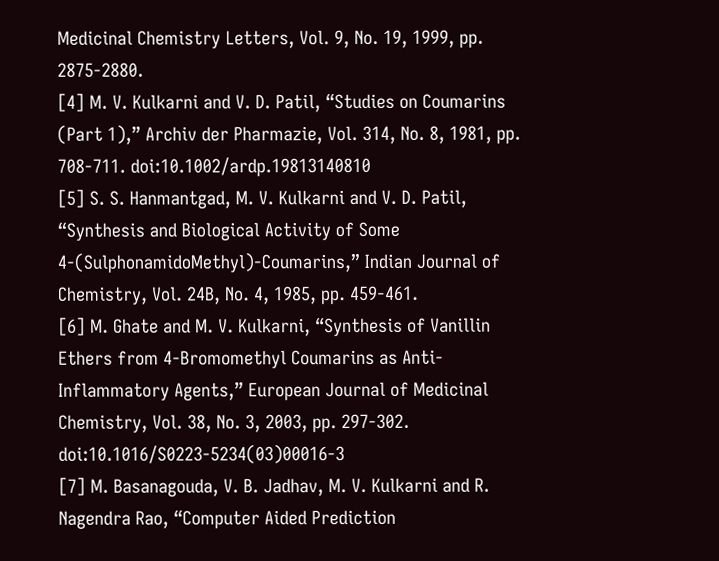Medicinal Chemistry Letters, Vol. 9, No. 19, 1999, pp. 2875-2880.
[4] M. V. Kulkarni and V. D. Patil, “Studies on Coumarins (Part 1),” Archiv der Pharmazie, Vol. 314, No. 8, 1981, pp. 708-711. doi:10.1002/ardp.19813140810
[5] S. S. Hanmantgad, M. V. Kulkarni and V. D. Patil, “Synthesis and Biological Activity of Some 4-(SulphonamidoMethyl)-Coumarins,” Indian Journal of Chemistry, Vol. 24B, No. 4, 1985, pp. 459-461.
[6] M. Ghate and M. V. Kulkarni, “Synthesis of Vanillin Ethers from 4-Bromomethyl Coumarins as Anti-Inflammatory Agents,” European Journal of Medicinal Chemistry, Vol. 38, No. 3, 2003, pp. 297-302. doi:10.1016/S0223-5234(03)00016-3
[7] M. Basanagouda, V. B. Jadhav, M. V. Kulkarni and R. Nagendra Rao, “Computer Aided Prediction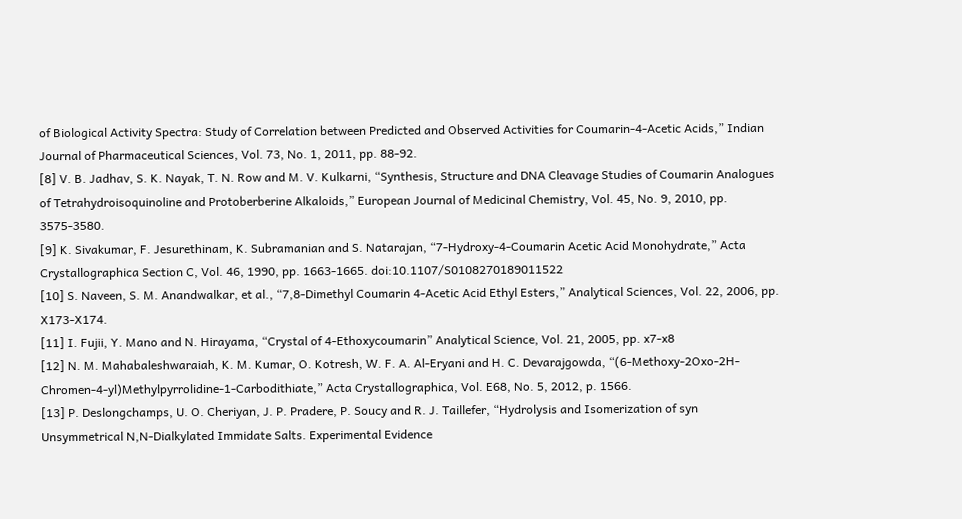of Biological Activity Spectra: Study of Correlation between Predicted and Observed Activities for Coumarin-4-Acetic Acids,” Indian Journal of Pharmaceutical Sciences, Vol. 73, No. 1, 2011, pp. 88-92.
[8] V. B. Jadhav, S. K. Nayak, T. N. Row and M. V. Kulkarni, “Synthesis, Structure and DNA Cleavage Studies of Coumarin Analogues of Tetrahydroisoquinoline and Protoberberine Alkaloids,” European Journal of Medicinal Chemistry, Vol. 45, No. 9, 2010, pp. 3575-3580.
[9] K. Sivakumar, F. Jesurethinam, K. Subramanian and S. Natarajan, “7-Hydroxy-4-Coumarin Acetic Acid Monohydrate,” Acta Crystallographica Section C, Vol. 46, 1990, pp. 1663-1665. doi:10.1107/S0108270189011522
[10] S. Naveen, S. M. Anandwalkar, et al., “7,8-Dimethyl Coumarin 4-Acetic Acid Ethyl Esters,” Analytical Sciences, Vol. 22, 2006, pp. X173-X174.
[11] I. Fujii, Y. Mano and N. Hirayama, “Crystal of 4-Ethoxycoumarin” Analytical Science, Vol. 21, 2005, pp. x7-x8
[12] N. M. Mahabaleshwaraiah, K. M. Kumar, O. Kotresh, W. F. A. Al-Eryani and H. C. Devarajgowda, “(6-Methoxy-2Oxo-2H-Chromen-4-yl)Methylpyrrolidine-1-Carbodithiate,” Acta Crystallographica, Vol. E68, No. 5, 2012, p. 1566.
[13] P. Deslongchamps, U. O. Cheriyan, J. P. Pradere, P. Soucy and R. J. Taillefer, “Hydrolysis and Isomerization of syn Unsymmetrical N,N-Dialkylated Immidate Salts. Experimental Evidence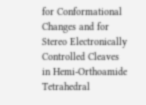for Conformational Changes and for Stereo Electronically Controlled Cleaves in Hemi-Orthoamide Tetrahedral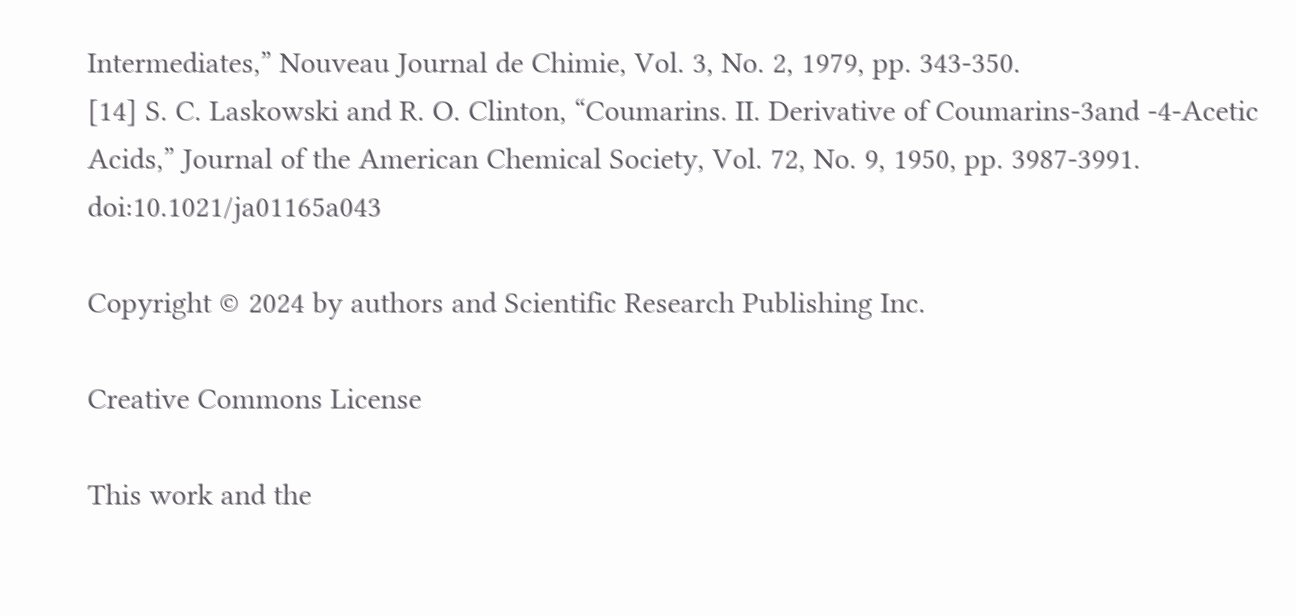Intermediates,” Nouveau Journal de Chimie, Vol. 3, No. 2, 1979, pp. 343-350.
[14] S. C. Laskowski and R. O. Clinton, “Coumarins. II. Derivative of Coumarins-3and -4-Acetic Acids,” Journal of the American Chemical Society, Vol. 72, No. 9, 1950, pp. 3987-3991. doi:10.1021/ja01165a043

Copyright © 2024 by authors and Scientific Research Publishing Inc.

Creative Commons License

This work and the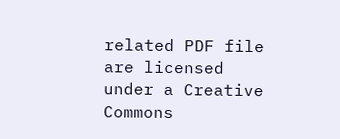related PDF file are licensed under a Creative Commons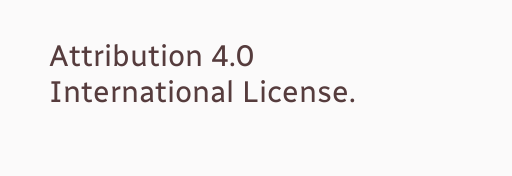Attribution 4.0 International License.